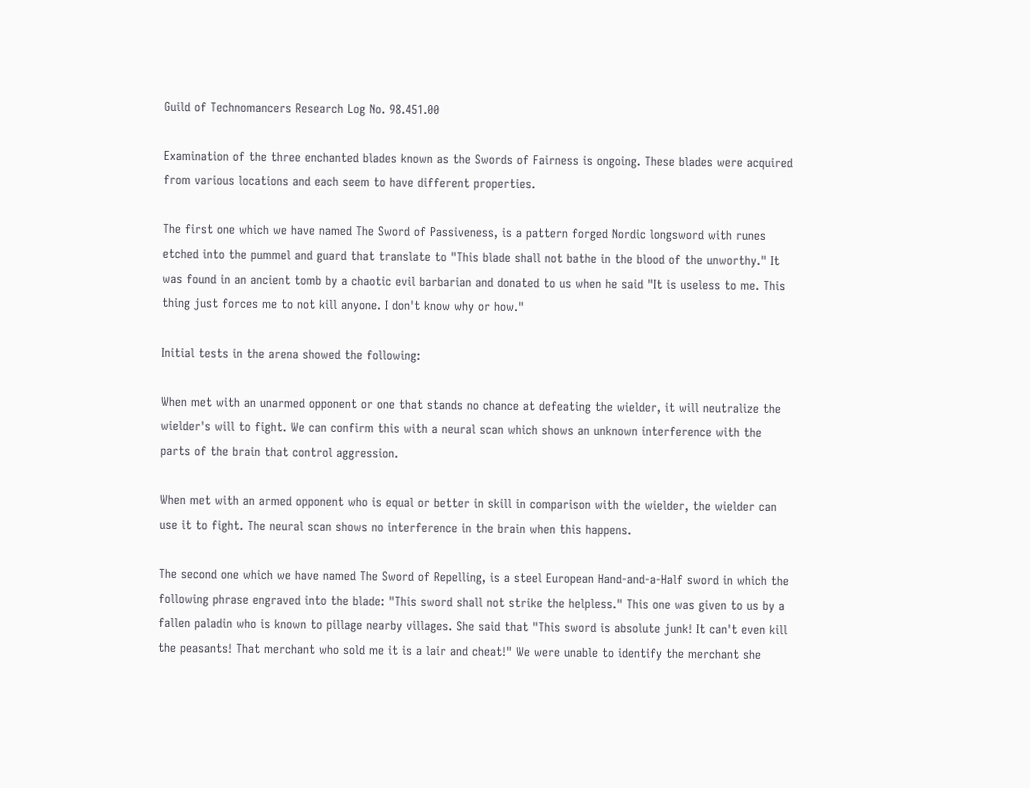Guild of Technomancers Research Log No. 98.451.00

Examination of the three enchanted blades known as the Swords of Fairness is ongoing. These blades were acquired from various locations and each seem to have different properties.

The first one which we have named The Sword of Passiveness, is a pattern forged Nordic longsword with runes etched into the pummel and guard that translate to "This blade shall not bathe in the blood of the unworthy." It was found in an ancient tomb by a chaotic evil barbarian and donated to us when he said "It is useless to me. This thing just forces me to not kill anyone. I don't know why or how."

Initial tests in the arena showed the following:

When met with an unarmed opponent or one that stands no chance at defeating the wielder, it will neutralize the wielder's will to fight. We can confirm this with a neural scan which shows an unknown interference with the parts of the brain that control aggression.

When met with an armed opponent who is equal or better in skill in comparison with the wielder, the wielder can use it to fight. The neural scan shows no interference in the brain when this happens.

The second one which we have named The Sword of Repelling, is a steel European Hand-and-a-Half sword in which the following phrase engraved into the blade: "This sword shall not strike the helpless." This one was given to us by a fallen paladin who is known to pillage nearby villages. She said that "This sword is absolute junk! It can't even kill the peasants! That merchant who sold me it is a lair and cheat!" We were unable to identify the merchant she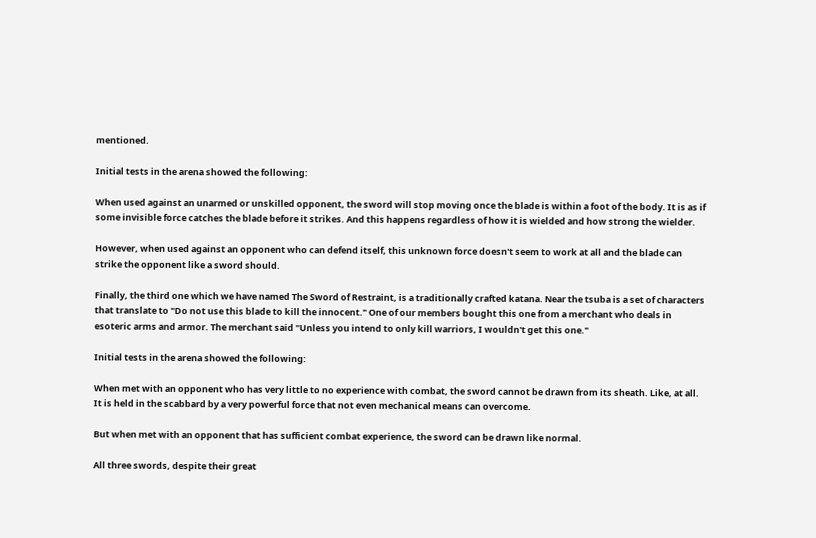mentioned.

Initial tests in the arena showed the following:

When used against an unarmed or unskilled opponent, the sword will stop moving once the blade is within a foot of the body. It is as if some invisible force catches the blade before it strikes. And this happens regardless of how it is wielded and how strong the wielder.

However, when used against an opponent who can defend itself, this unknown force doesn't seem to work at all and the blade can strike the opponent like a sword should.

Finally, the third one which we have named The Sword of Restraint, is a traditionally crafted katana. Near the tsuba is a set of characters that translate to "Do not use this blade to kill the innocent." One of our members bought this one from a merchant who deals in esoteric arms and armor. The merchant said "Unless you intend to only kill warriors, I wouldn't get this one."

Initial tests in the arena showed the following:

When met with an opponent who has very little to no experience with combat, the sword cannot be drawn from its sheath. Like, at all. It is held in the scabbard by a very powerful force that not even mechanical means can overcome.

But when met with an opponent that has sufficient combat experience, the sword can be drawn like normal.

All three swords, despite their great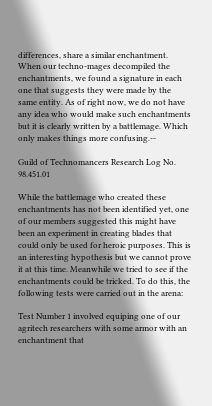differences, share a similar enchantment. When our techno-mages decompiled the enchantments, we found a signature in each one that suggests they were made by the same entity. As of right now, we do not have any idea who would make such enchantments but it is clearly written by a battlemage. Which only makes things more confusing.--

Guild of Technomancers Research Log No. 98.451.01

While the battlemage who created these enchantments has not been identified yet, one of our members suggested this might have been an experiment in creating blades that could only be used for heroic purposes. This is an interesting hypothesis but we cannot prove it at this time. Meanwhile we tried to see if the enchantments could be tricked. To do this, the following tests were carried out in the arena:

Test Number 1 involved equiping one of our agritech researchers with some armor with an enchantment that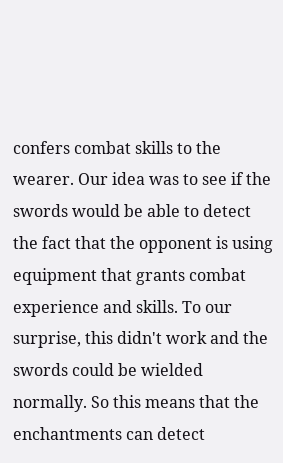confers combat skills to the wearer. Our idea was to see if the swords would be able to detect the fact that the opponent is using equipment that grants combat experience and skills. To our surprise, this didn't work and the swords could be wielded normally. So this means that the enchantments can detect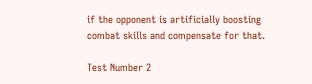if the opponent is artificially boosting combat skills and compensate for that.

Test Number 2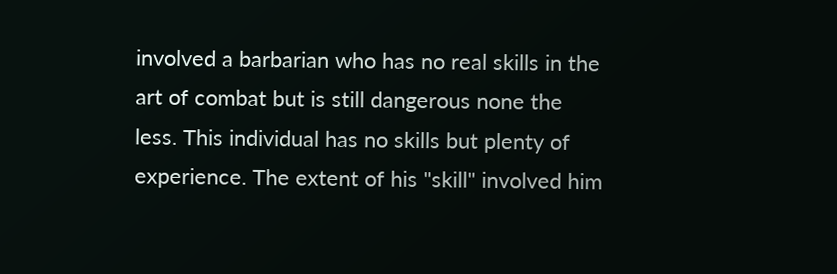involved a barbarian who has no real skills in the art of combat but is still dangerous none the less. This individual has no skills but plenty of experience. The extent of his "skill" involved him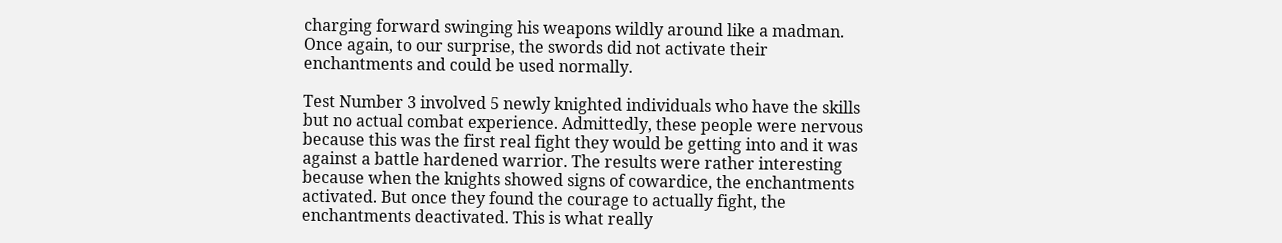charging forward swinging his weapons wildly around like a madman. Once again, to our surprise, the swords did not activate their enchantments and could be used normally.

Test Number 3 involved 5 newly knighted individuals who have the skills but no actual combat experience. Admittedly, these people were nervous because this was the first real fight they would be getting into and it was against a battle hardened warrior. The results were rather interesting because when the knights showed signs of cowardice, the enchantments activated. But once they found the courage to actually fight, the enchantments deactivated. This is what really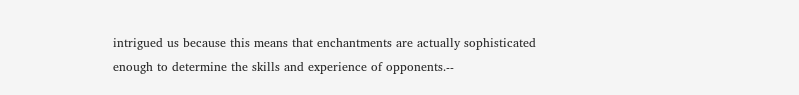intrigued us because this means that enchantments are actually sophisticated enough to determine the skills and experience of opponents.--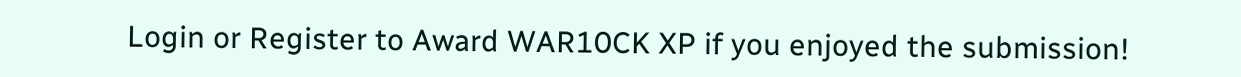Login or Register to Award WAR10CK XP if you enjoyed the submission!